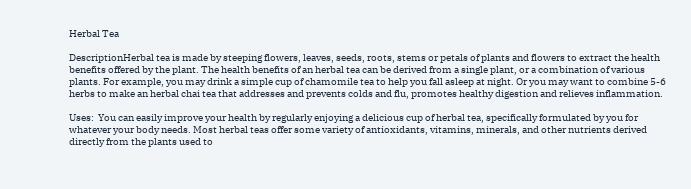Herbal Tea

DescriptionHerbal tea is made by steeping flowers, leaves, seeds, roots, stems or petals of plants and flowers to extract the health benefits offered by the plant. The health benefits of an herbal tea can be derived from a single plant, or a combination of various plants. For example, you may drink a simple cup of chamomile tea to help you fall asleep at night. Or you may want to combine 5-6 herbs to make an herbal chai tea that addresses and prevents colds and flu, promotes healthy digestion and relieves inflammation.

Uses:  You can easily improve your health by regularly enjoying a delicious cup of herbal tea, specifically formulated by you for whatever your body needs. Most herbal teas offer some variety of antioxidants, vitamins, minerals, and other nutrients derived directly from the plants used to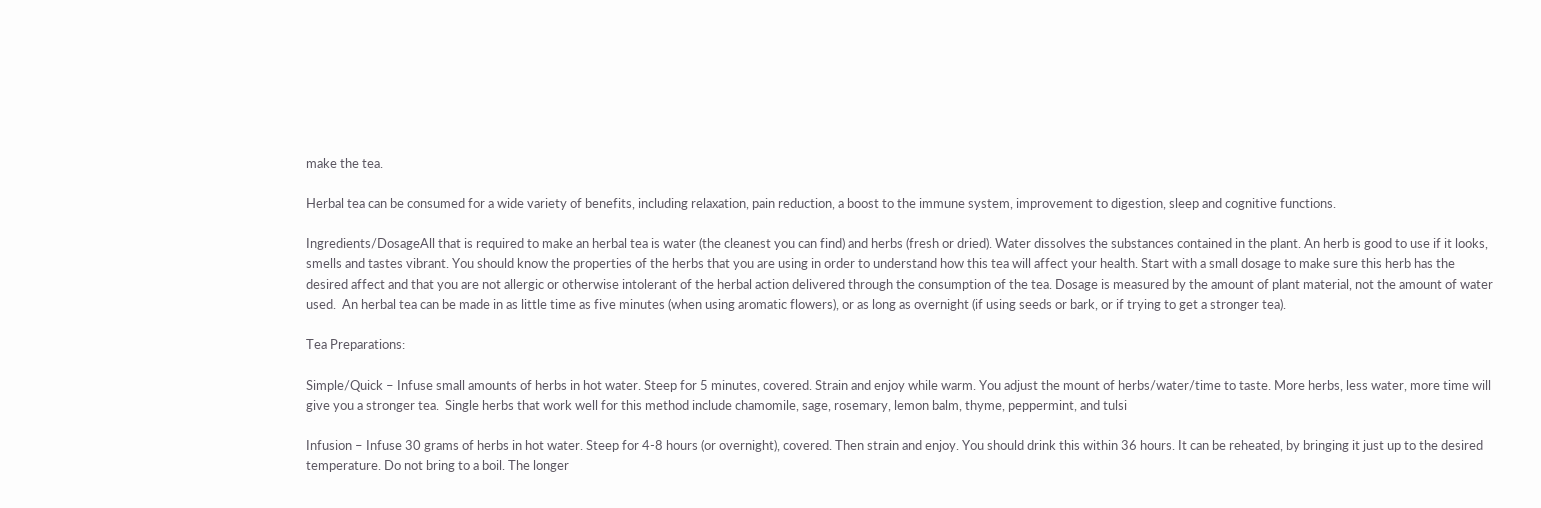make the tea.

Herbal tea can be consumed for a wide variety of benefits, including relaxation, pain reduction, a boost to the immune system, improvement to digestion, sleep and cognitive functions.

Ingredients/DosageAll that is required to make an herbal tea is water (the cleanest you can find) and herbs (fresh or dried). Water dissolves the substances contained in the plant. An herb is good to use if it looks, smells and tastes vibrant. You should know the properties of the herbs that you are using in order to understand how this tea will affect your health. Start with a small dosage to make sure this herb has the desired affect and that you are not allergic or otherwise intolerant of the herbal action delivered through the consumption of the tea. Dosage is measured by the amount of plant material, not the amount of water used.  An herbal tea can be made in as little time as five minutes (when using aromatic flowers), or as long as overnight (if using seeds or bark, or if trying to get a stronger tea).

Tea Preparations:

Simple/Quick – Infuse small amounts of herbs in hot water. Steep for 5 minutes, covered. Strain and enjoy while warm. You adjust the mount of herbs/water/time to taste. More herbs, less water, more time will give you a stronger tea.  Single herbs that work well for this method include chamomile, sage, rosemary, lemon balm, thyme, peppermint, and tulsi

Infusion – Infuse 30 grams of herbs in hot water. Steep for 4-8 hours (or overnight), covered. Then strain and enjoy. You should drink this within 36 hours. It can be reheated, by bringing it just up to the desired temperature. Do not bring to a boil. The longer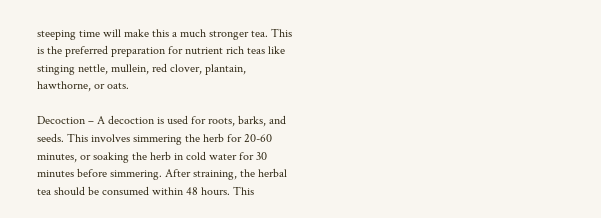steeping time will make this a much stronger tea. This is the preferred preparation for nutrient rich teas like stinging nettle, mullein, red clover, plantain, hawthorne, or oats.

Decoction – A decoction is used for roots, barks, and seeds. This involves simmering the herb for 20-60 minutes, or soaking the herb in cold water for 30 minutes before simmering. After straining, the herbal tea should be consumed within 48 hours. This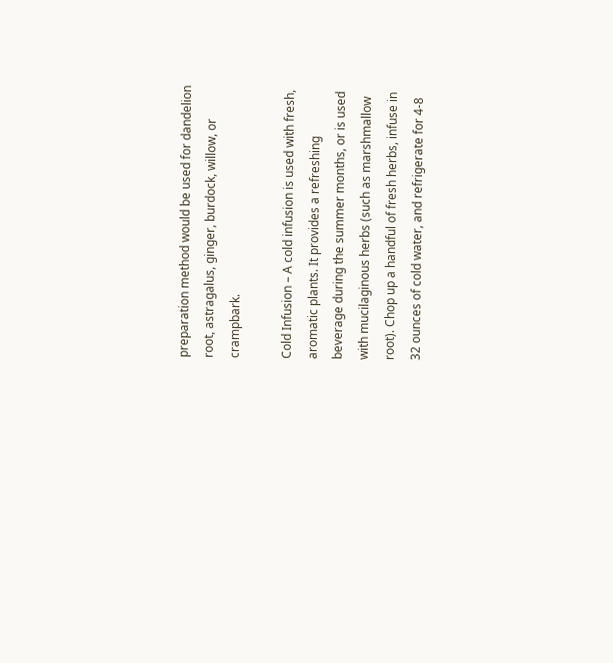preparation method would be used for dandelion root, astragalus, ginger, burdock, willow, or crampbark.

Cold Infusion – A cold infusion is used with fresh, aromatic plants. It provides a refreshing beverage during the summer months, or is used with mucilaginous herbs (such as marshmallow root). Chop up a handful of fresh herbs, infuse in 32 ounces of cold water, and refrigerate for 4-8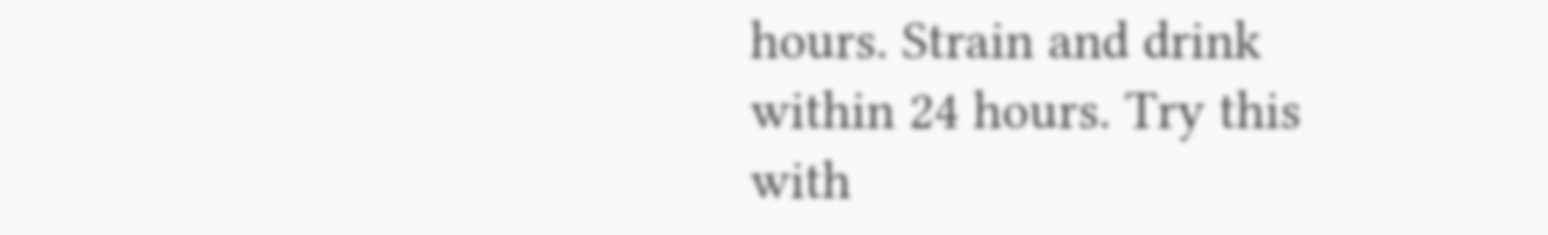hours. Strain and drink within 24 hours. Try this with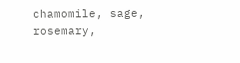chamomile, sage, rosemary,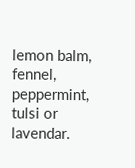lemon balm, fennel, peppermint, tulsi or lavendar.